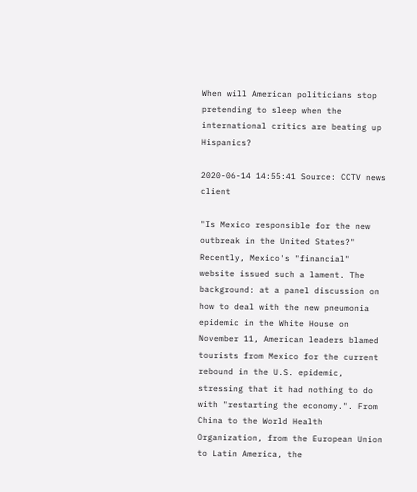When will American politicians stop pretending to sleep when the international critics are beating up Hispanics?

2020-06-14 14:55:41 Source: CCTV news client

"Is Mexico responsible for the new outbreak in the United States?" Recently, Mexico's "financial" website issued such a lament. The background: at a panel discussion on how to deal with the new pneumonia epidemic in the White House on November 11, American leaders blamed tourists from Mexico for the current rebound in the U.S. epidemic, stressing that it had nothing to do with "restarting the economy.". From China to the World Health Organization, from the European Union to Latin America, the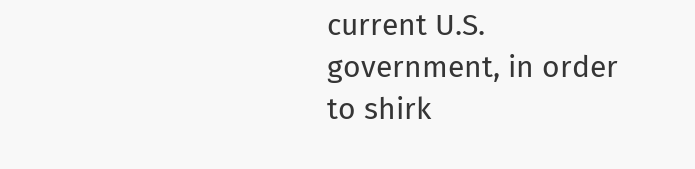current U.S. government, in order to shirk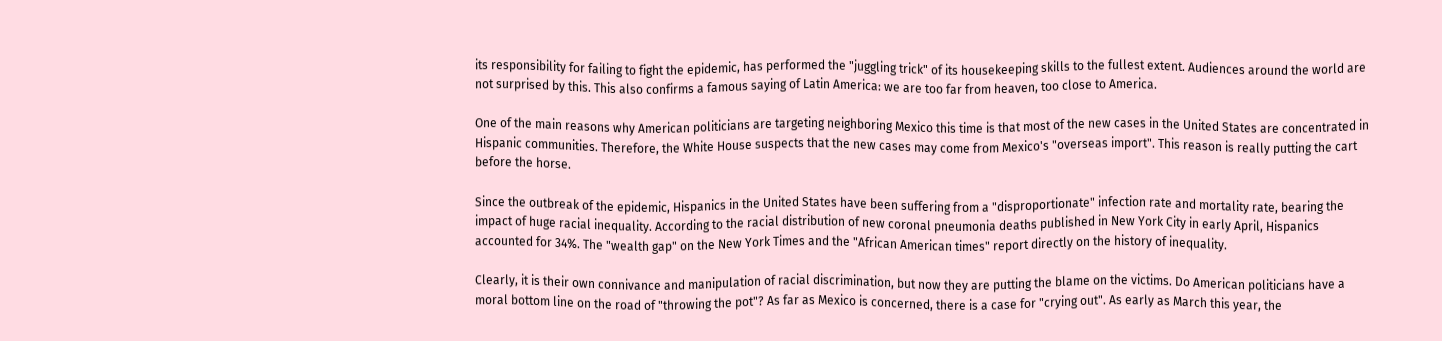its responsibility for failing to fight the epidemic, has performed the "juggling trick" of its housekeeping skills to the fullest extent. Audiences around the world are not surprised by this. This also confirms a famous saying of Latin America: we are too far from heaven, too close to America.

One of the main reasons why American politicians are targeting neighboring Mexico this time is that most of the new cases in the United States are concentrated in Hispanic communities. Therefore, the White House suspects that the new cases may come from Mexico's "overseas import". This reason is really putting the cart before the horse.

Since the outbreak of the epidemic, Hispanics in the United States have been suffering from a "disproportionate" infection rate and mortality rate, bearing the impact of huge racial inequality. According to the racial distribution of new coronal pneumonia deaths published in New York City in early April, Hispanics accounted for 34%. The "wealth gap" on the New York Times and the "African American times" report directly on the history of inequality.

Clearly, it is their own connivance and manipulation of racial discrimination, but now they are putting the blame on the victims. Do American politicians have a moral bottom line on the road of "throwing the pot"? As far as Mexico is concerned, there is a case for "crying out". As early as March this year, the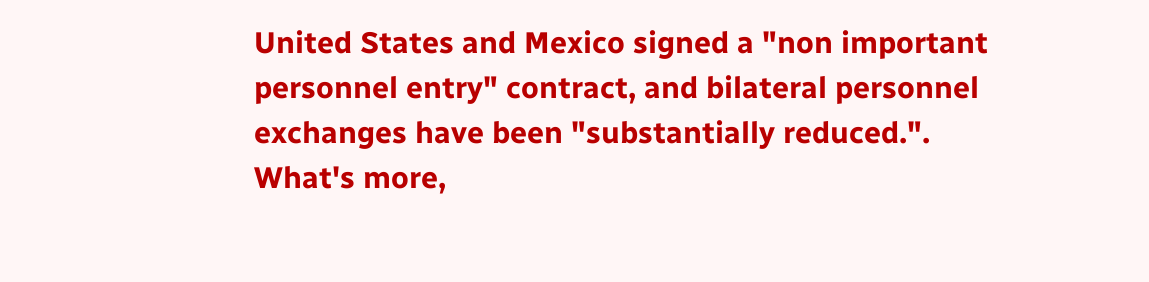United States and Mexico signed a "non important personnel entry" contract, and bilateral personnel exchanges have been "substantially reduced.". What's more,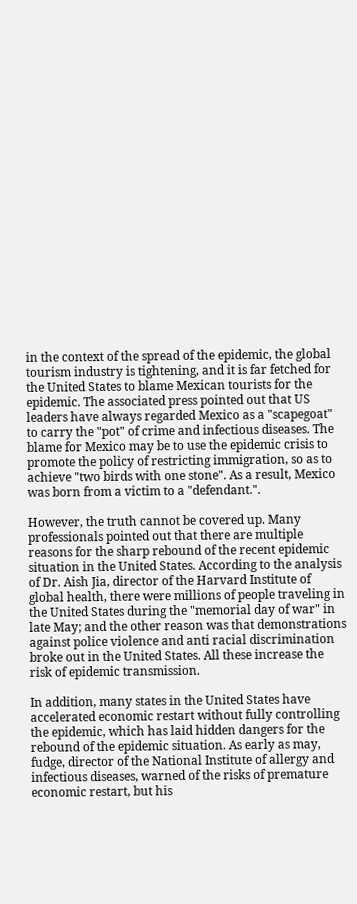in the context of the spread of the epidemic, the global tourism industry is tightening, and it is far fetched for the United States to blame Mexican tourists for the epidemic. The associated press pointed out that US leaders have always regarded Mexico as a "scapegoat" to carry the "pot" of crime and infectious diseases. The blame for Mexico may be to use the epidemic crisis to promote the policy of restricting immigration, so as to achieve "two birds with one stone". As a result, Mexico was born from a victim to a "defendant.".

However, the truth cannot be covered up. Many professionals pointed out that there are multiple reasons for the sharp rebound of the recent epidemic situation in the United States. According to the analysis of Dr. Aish Jia, director of the Harvard Institute of global health, there were millions of people traveling in the United States during the "memorial day of war" in late May; and the other reason was that demonstrations against police violence and anti racial discrimination broke out in the United States. All these increase the risk of epidemic transmission.

In addition, many states in the United States have accelerated economic restart without fully controlling the epidemic, which has laid hidden dangers for the rebound of the epidemic situation. As early as may, fudge, director of the National Institute of allergy and infectious diseases, warned of the risks of premature economic restart, but his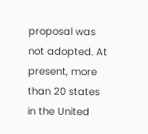proposal was not adopted. At present, more than 20 states in the United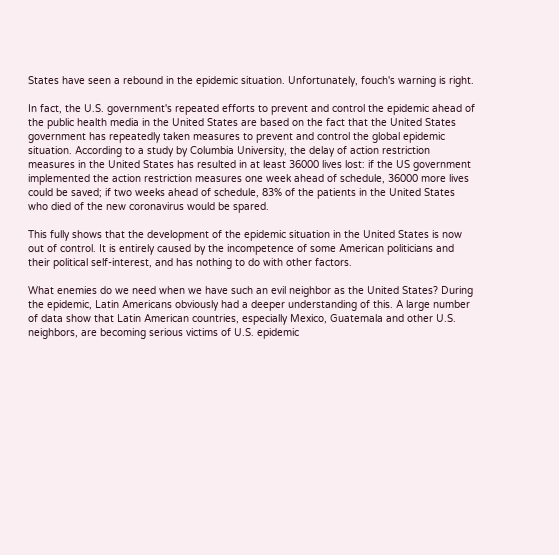States have seen a rebound in the epidemic situation. Unfortunately, fouch's warning is right.

In fact, the U.S. government's repeated efforts to prevent and control the epidemic ahead of the public health media in the United States are based on the fact that the United States government has repeatedly taken measures to prevent and control the global epidemic situation. According to a study by Columbia University, the delay of action restriction measures in the United States has resulted in at least 36000 lives lost: if the US government implemented the action restriction measures one week ahead of schedule, 36000 more lives could be saved; if two weeks ahead of schedule, 83% of the patients in the United States who died of the new coronavirus would be spared.

This fully shows that the development of the epidemic situation in the United States is now out of control. It is entirely caused by the incompetence of some American politicians and their political self-interest, and has nothing to do with other factors.

What enemies do we need when we have such an evil neighbor as the United States? During the epidemic, Latin Americans obviously had a deeper understanding of this. A large number of data show that Latin American countries, especially Mexico, Guatemala and other U.S. neighbors, are becoming serious victims of U.S. epidemic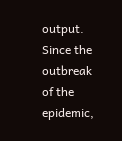output. Since the outbreak of the epidemic,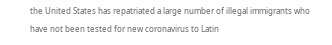the United States has repatriated a large number of illegal immigrants who have not been tested for new coronavirus to Latin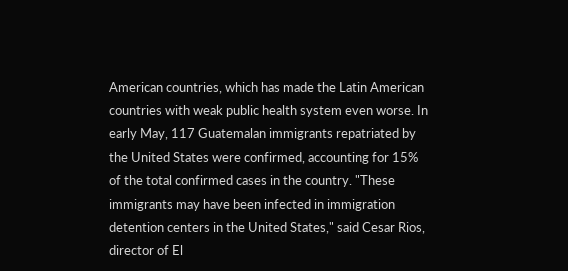American countries, which has made the Latin American countries with weak public health system even worse. In early May, 117 Guatemalan immigrants repatriated by the United States were confirmed, accounting for 15% of the total confirmed cases in the country. "These immigrants may have been infected in immigration detention centers in the United States," said Cesar Rios, director of El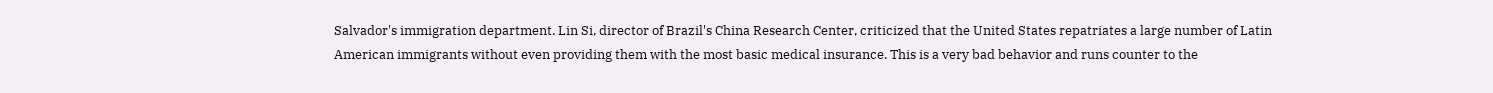Salvador's immigration department. Lin Si, director of Brazil's China Research Center, criticized that the United States repatriates a large number of Latin American immigrants without even providing them with the most basic medical insurance. This is a very bad behavior and runs counter to the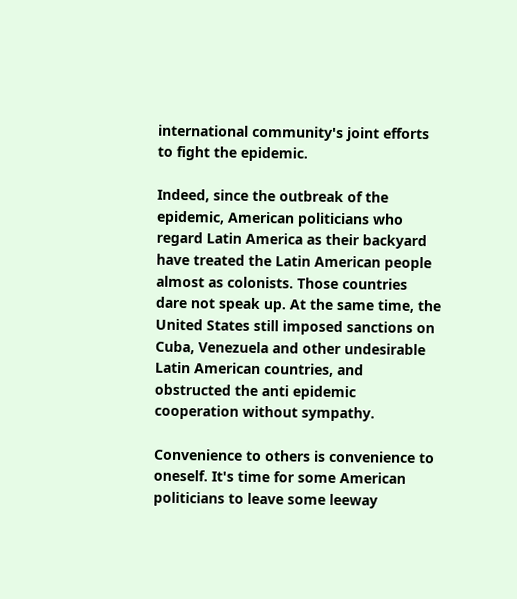international community's joint efforts to fight the epidemic.

Indeed, since the outbreak of the epidemic, American politicians who regard Latin America as their backyard have treated the Latin American people almost as colonists. Those countries dare not speak up. At the same time, the United States still imposed sanctions on Cuba, Venezuela and other undesirable Latin American countries, and obstructed the anti epidemic cooperation without sympathy.

Convenience to others is convenience to oneself. It's time for some American politicians to leave some leeway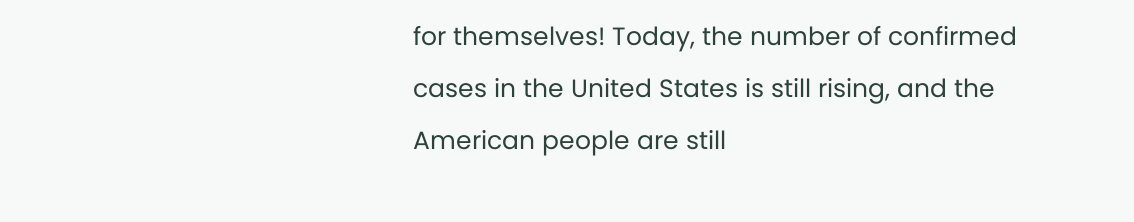for themselves! Today, the number of confirmed cases in the United States is still rising, and the American people are still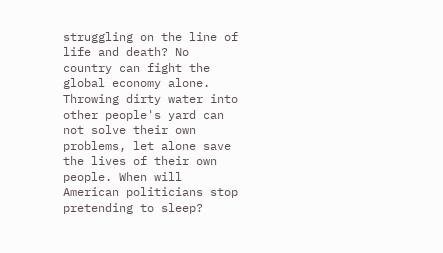struggling on the line of life and death? No country can fight the global economy alone. Throwing dirty water into other people's yard can not solve their own problems, let alone save the lives of their own people. When will American politicians stop pretending to sleep?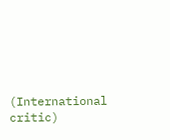(International critic)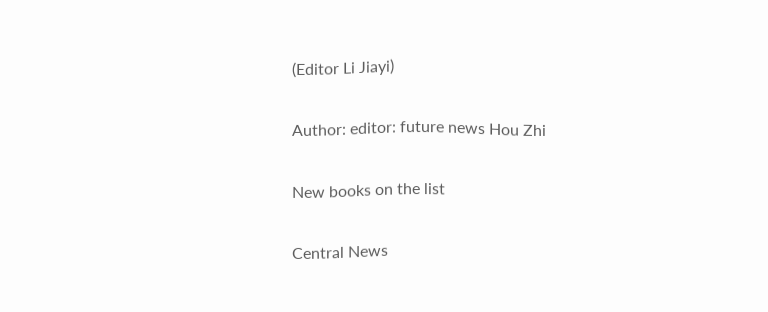(Editor Li Jiayi)

Author: editor: future news Hou Zhi

New books on the list

Central News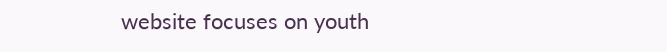website focuses on youth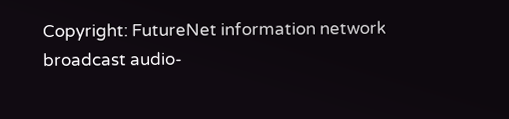Copyright: FutureNet information network broadcast audio-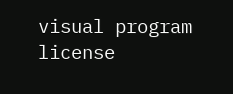visual program license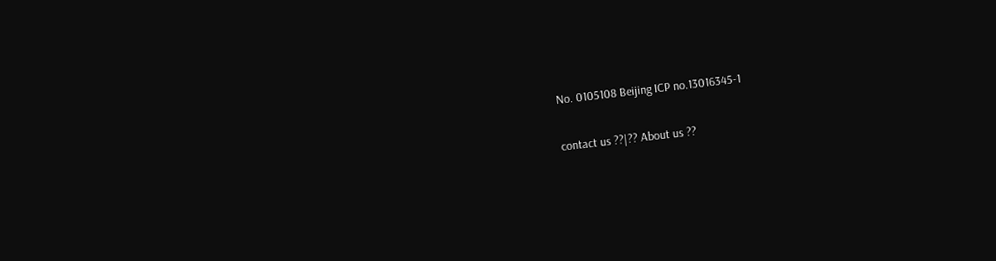No. 0105108 Beijing ICP no.13016345-1

contact us ??|?? About us ??